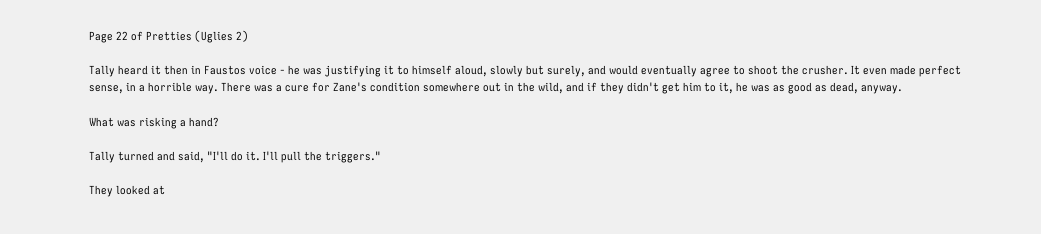Page 22 of Pretties (Uglies 2)

Tally heard it then in Faustos voice - he was justifying it to himself aloud, slowly but surely, and would eventually agree to shoot the crusher. It even made perfect sense, in a horrible way. There was a cure for Zane's condition somewhere out in the wild, and if they didn't get him to it, he was as good as dead, anyway.

What was risking a hand?

Tally turned and said, "I'll do it. I'll pull the triggers."

They looked at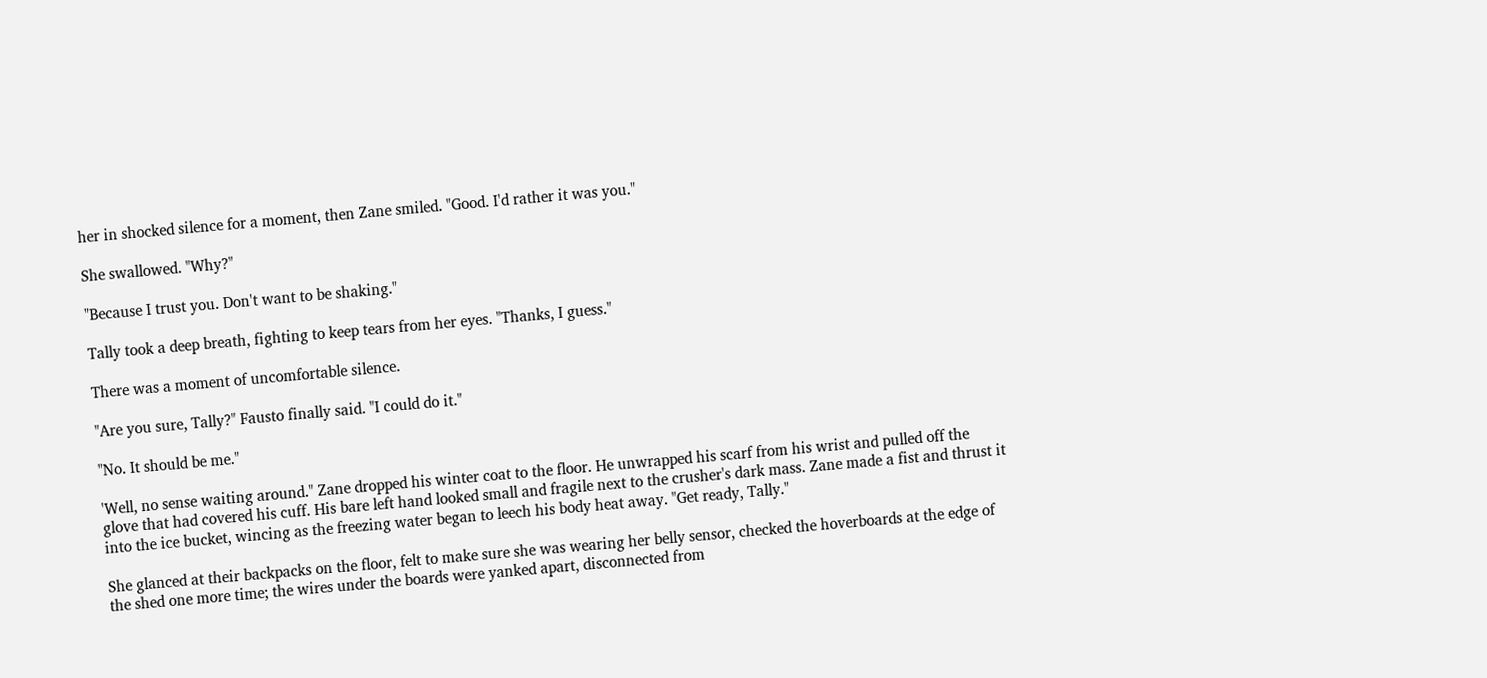her in shocked silence for a moment, then Zane smiled. "Good. I'd rather it was you."

She swallowed. "Why?"

"Because I trust you. Don't want to be shaking."

Tally took a deep breath, fighting to keep tears from her eyes. "Thanks, I guess."

There was a moment of uncomfortable silence.

"Are you sure, Tally?" Fausto finally said. "I could do it."

"No. It should be me."

'Well, no sense waiting around." Zane dropped his winter coat to the floor. He unwrapped his scarf from his wrist and pulled off the glove that had covered his cuff. His bare left hand looked small and fragile next to the crusher's dark mass. Zane made a fist and thrust it into the ice bucket, wincing as the freezing water began to leech his body heat away. "Get ready, Tally."

She glanced at their backpacks on the floor, felt to make sure she was wearing her belly sensor, checked the hoverboards at the edge of the shed one more time; the wires under the boards were yanked apart, disconnected from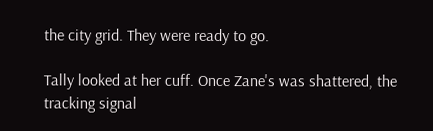the city grid. They were ready to go.

Tally looked at her cuff. Once Zane's was shattered, the tracking signal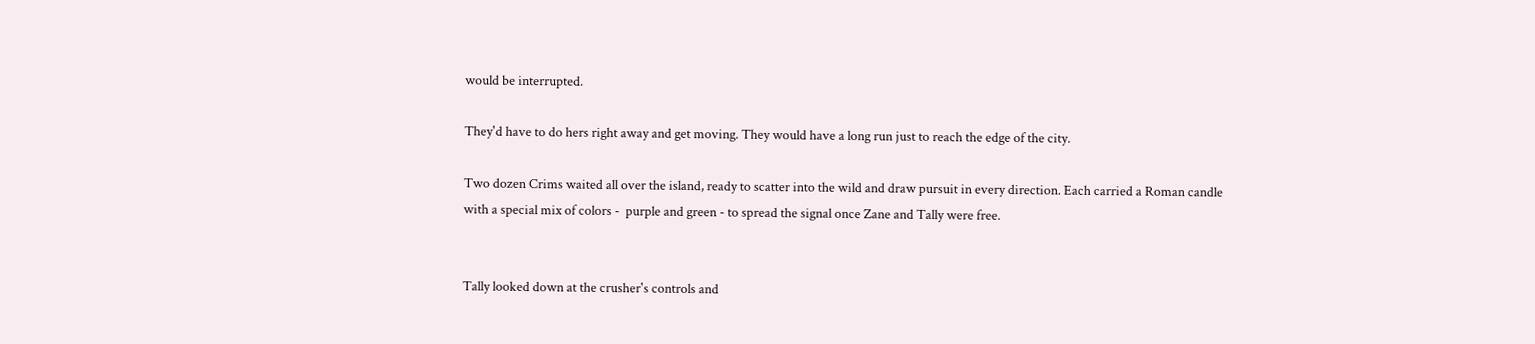would be interrupted.

They'd have to do hers right away and get moving. They would have a long run just to reach the edge of the city.

Two dozen Crims waited all over the island, ready to scatter into the wild and draw pursuit in every direction. Each carried a Roman candle with a special mix of colors -  purple and green - to spread the signal once Zane and Tally were free.


Tally looked down at the crusher's controls and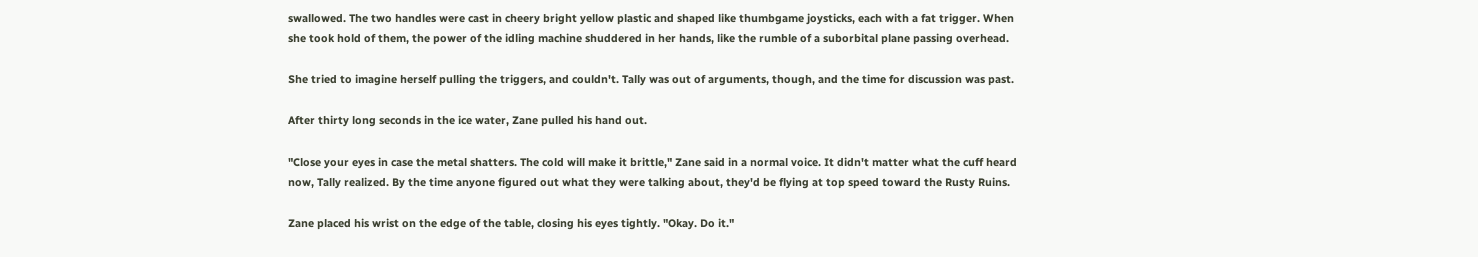swallowed. The two handles were cast in cheery bright yellow plastic and shaped like thumbgame joysticks, each with a fat trigger. When she took hold of them, the power of the idling machine shuddered in her hands, like the rumble of a suborbital plane passing overhead.

She tried to imagine herself pulling the triggers, and couldn't. Tally was out of arguments, though, and the time for discussion was past.

After thirty long seconds in the ice water, Zane pulled his hand out.

"Close your eyes in case the metal shatters. The cold will make it brittle," Zane said in a normal voice. It didn't matter what the cuff heard now, Tally realized. By the time anyone figured out what they were talking about, they'd be flying at top speed toward the Rusty Ruins.

Zane placed his wrist on the edge of the table, closing his eyes tightly. "Okay. Do it."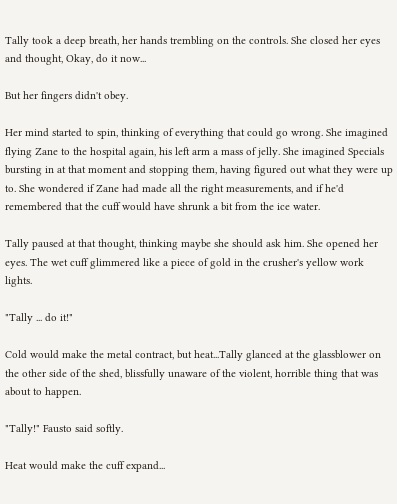Tally took a deep breath, her hands trembling on the controls. She closed her eyes and thought, Okay, do it now...

But her fingers didn't obey.

Her mind started to spin, thinking of everything that could go wrong. She imagined flying Zane to the hospital again, his left arm a mass of jelly. She imagined Specials bursting in at that moment and stopping them, having figured out what they were up to. She wondered if Zane had made all the right measurements, and if he'd remembered that the cuff would have shrunk a bit from the ice water.

Tally paused at that thought, thinking maybe she should ask him. She opened her eyes. The wet cuff glimmered like a piece of gold in the crusher's yellow work lights.

"Tally ... do it!"

Cold would make the metal contract, but heat...Tally glanced at the glassblower on the other side of the shed, blissfully unaware of the violent, horrible thing that was about to happen.

"Tally!" Fausto said softly.

Heat would make the cuff expand...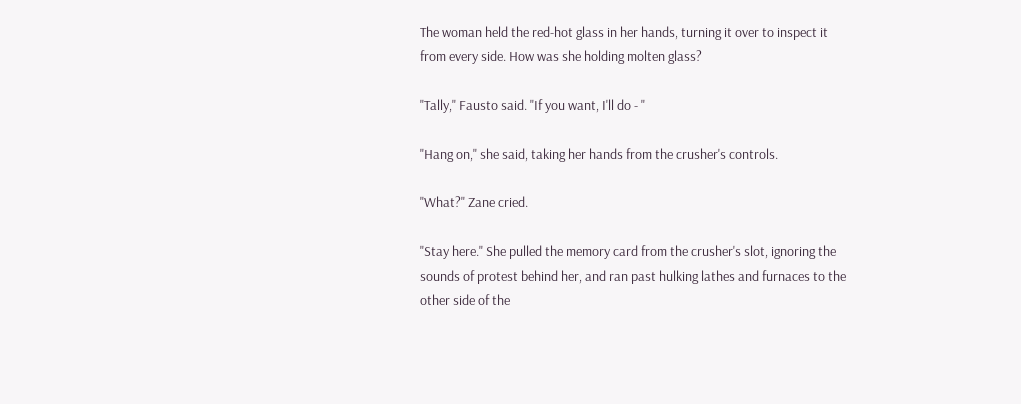The woman held the red-hot glass in her hands, turning it over to inspect it from every side. How was she holding molten glass?

"Tally," Fausto said. "If you want, I'll do - "

"Hang on," she said, taking her hands from the crusher's controls.

"What?" Zane cried.

"Stay here." She pulled the memory card from the crusher's slot, ignoring the sounds of protest behind her, and ran past hulking lathes and furnaces to the other side of the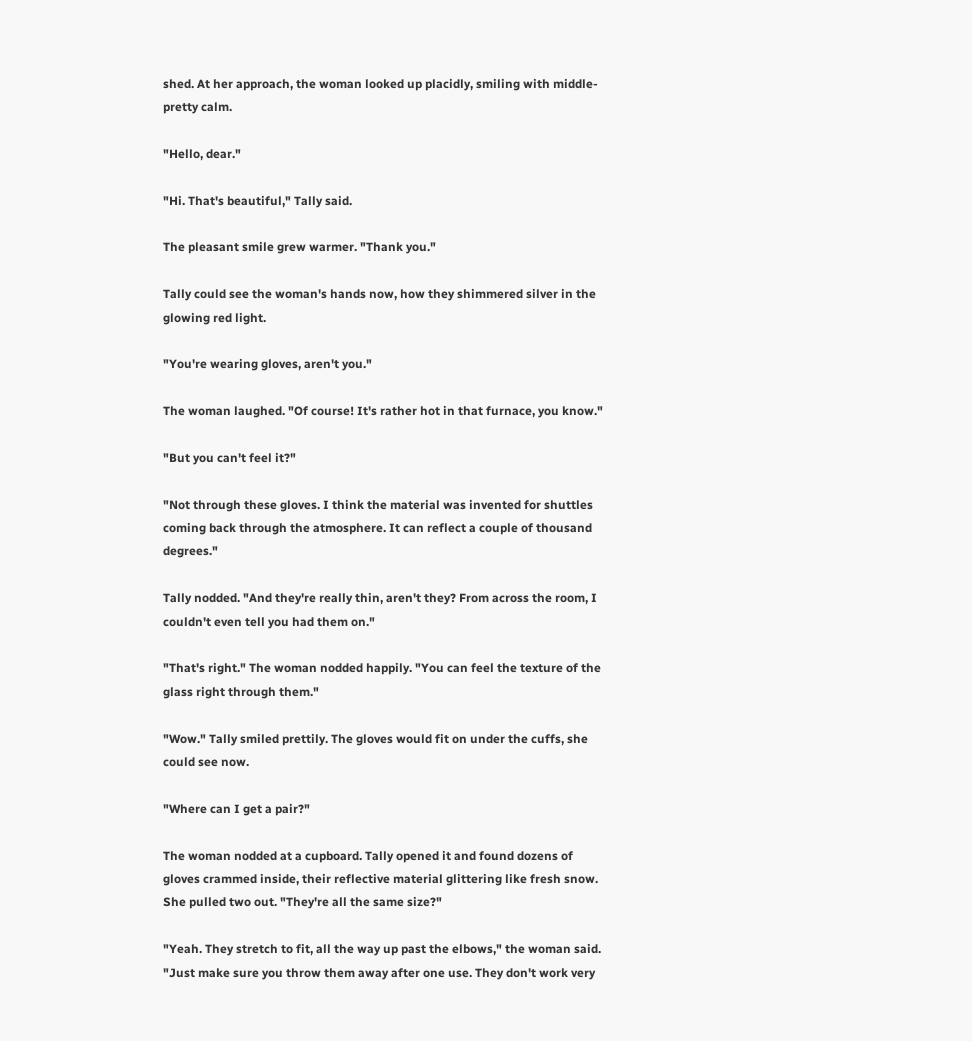shed. At her approach, the woman looked up placidly, smiling with middle-pretty calm.

"Hello, dear."

"Hi. That's beautiful," Tally said.

The pleasant smile grew warmer. "Thank you."

Tally could see the woman's hands now, how they shimmered silver in the glowing red light.

"You're wearing gloves, aren't you."

The woman laughed. "Of course! It's rather hot in that furnace, you know."

"But you can't feel it?"

"Not through these gloves. I think the material was invented for shuttles coming back through the atmosphere. It can reflect a couple of thousand degrees."

Tally nodded. "And they're really thin, aren't they? From across the room, I couldn't even tell you had them on."

"That's right." The woman nodded happily. "You can feel the texture of the glass right through them."

"Wow." Tally smiled prettily. The gloves would fit on under the cuffs, she could see now.

"Where can I get a pair?"

The woman nodded at a cupboard. Tally opened it and found dozens of gloves crammed inside, their reflective material glittering like fresh snow. She pulled two out. "They're all the same size?"

"Yeah. They stretch to fit, all the way up past the elbows," the woman said. "Just make sure you throw them away after one use. They don't work very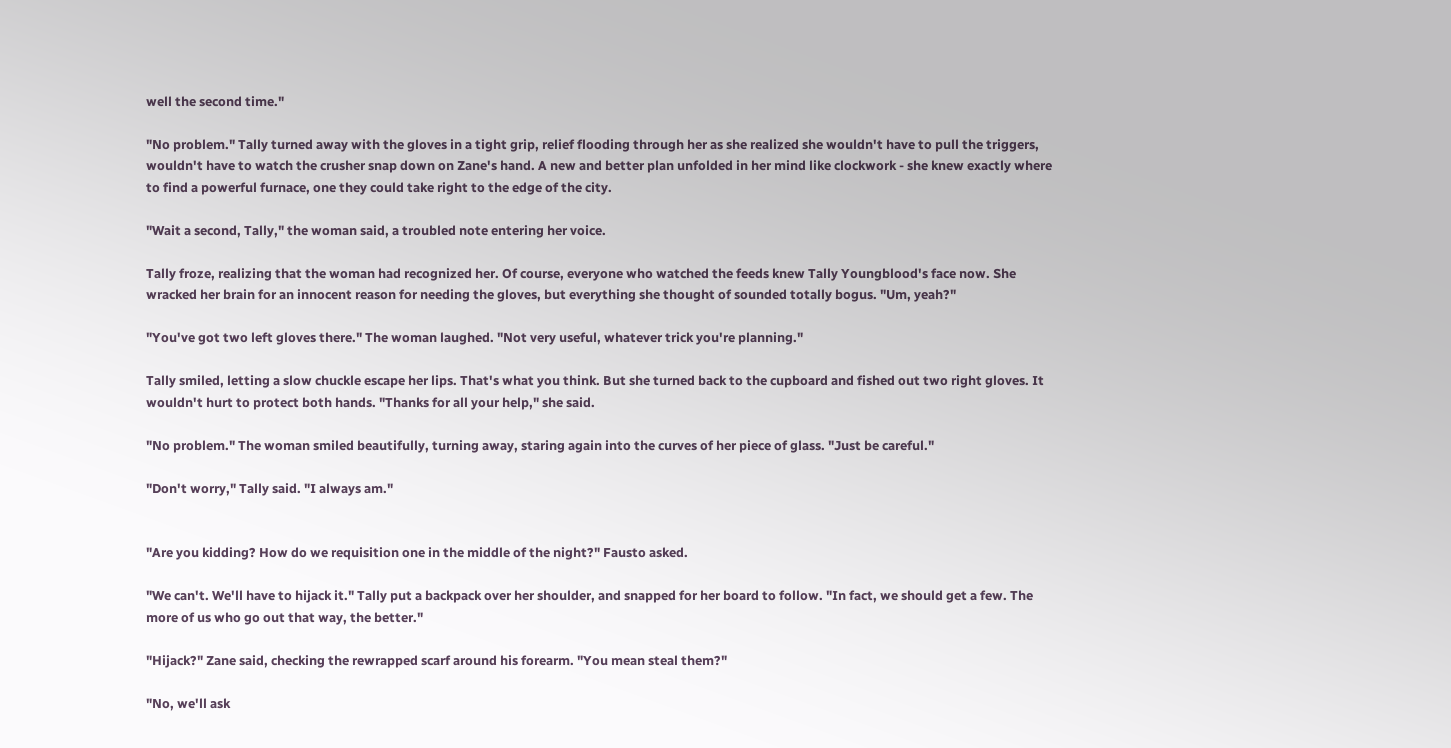well the second time."

"No problem." Tally turned away with the gloves in a tight grip, relief flooding through her as she realized she wouldn't have to pull the triggers, wouldn't have to watch the crusher snap down on Zane's hand. A new and better plan unfolded in her mind like clockwork - she knew exactly where to find a powerful furnace, one they could take right to the edge of the city.

"Wait a second, Tally," the woman said, a troubled note entering her voice.

Tally froze, realizing that the woman had recognized her. Of course, everyone who watched the feeds knew Tally Youngblood's face now. She wracked her brain for an innocent reason for needing the gloves, but everything she thought of sounded totally bogus. "Um, yeah?"

"You've got two left gloves there." The woman laughed. "Not very useful, whatever trick you're planning."

Tally smiled, letting a slow chuckle escape her lips. That's what you think. But she turned back to the cupboard and fished out two right gloves. It wouldn't hurt to protect both hands. "Thanks for all your help," she said.

"No problem." The woman smiled beautifully, turning away, staring again into the curves of her piece of glass. "Just be careful."

"Don't worry," Tally said. "I always am."


"Are you kidding? How do we requisition one in the middle of the night?" Fausto asked.

"We can't. We'll have to hijack it." Tally put a backpack over her shoulder, and snapped for her board to follow. "In fact, we should get a few. The more of us who go out that way, the better."

"Hijack?" Zane said, checking the rewrapped scarf around his forearm. "You mean steal them?"

"No, we'll ask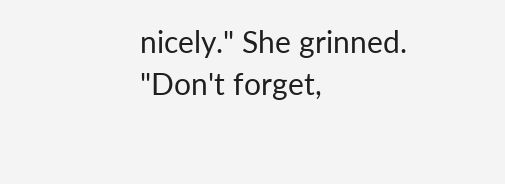nicely." She grinned. "Don't forget,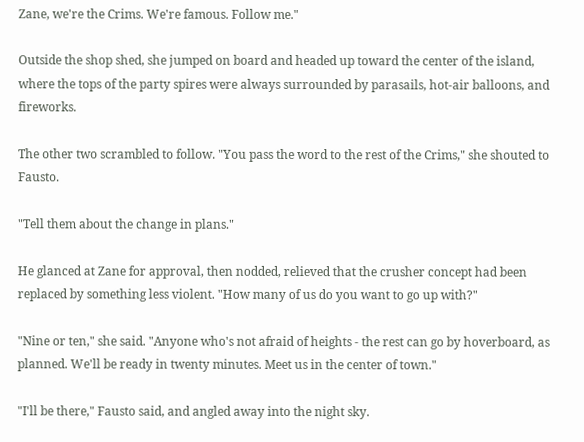Zane, we're the Crims. We're famous. Follow me."

Outside the shop shed, she jumped on board and headed up toward the center of the island, where the tops of the party spires were always surrounded by parasails, hot-air balloons, and fireworks.

The other two scrambled to follow. "You pass the word to the rest of the Crims," she shouted to Fausto.

"Tell them about the change in plans."

He glanced at Zane for approval, then nodded, relieved that the crusher concept had been replaced by something less violent. "How many of us do you want to go up with?"

"Nine or ten," she said. "Anyone who's not afraid of heights - the rest can go by hoverboard, as planned. We'll be ready in twenty minutes. Meet us in the center of town."

"I'll be there," Fausto said, and angled away into the night sky.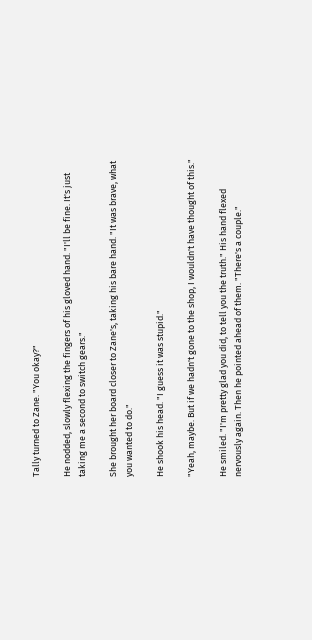Tally turned to Zane. "You okay?"

He nodded, slowly flexing the fingers of his gloved hand. "I'll be fine. It's just taking me a second to switch gears."

She brought her board closer to Zane's, taking his bare hand. "It was brave, what you wanted to do."

He shook his head. "I guess it was stupid."

"Yeah, maybe. But if we hadn't gone to the shop, I wouldn't have thought of this."

He smiled. "I'm pretty glad you did, to tell you the truth." His hand flexed nervously again. Then he pointed ahead of them. "There's a couple."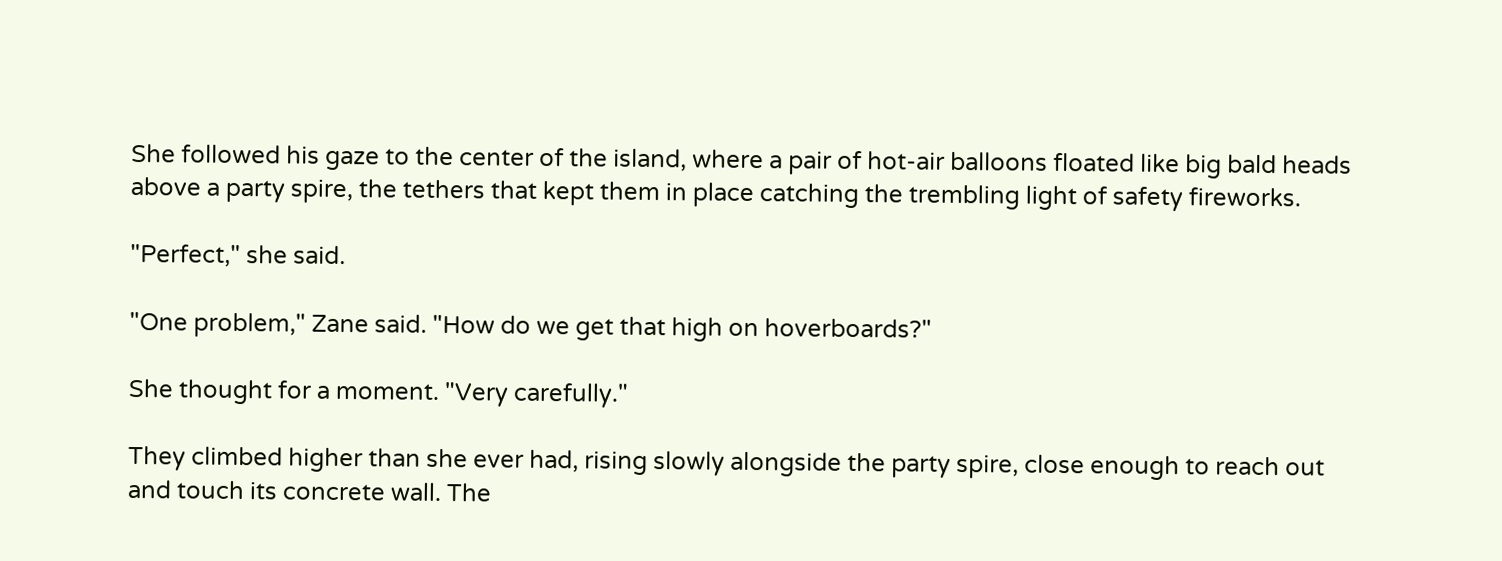She followed his gaze to the center of the island, where a pair of hot-air balloons floated like big bald heads above a party spire, the tethers that kept them in place catching the trembling light of safety fireworks.

"Perfect," she said.

"One problem," Zane said. "How do we get that high on hoverboards?"

She thought for a moment. "Very carefully."

They climbed higher than she ever had, rising slowly alongside the party spire, close enough to reach out and touch its concrete wall. The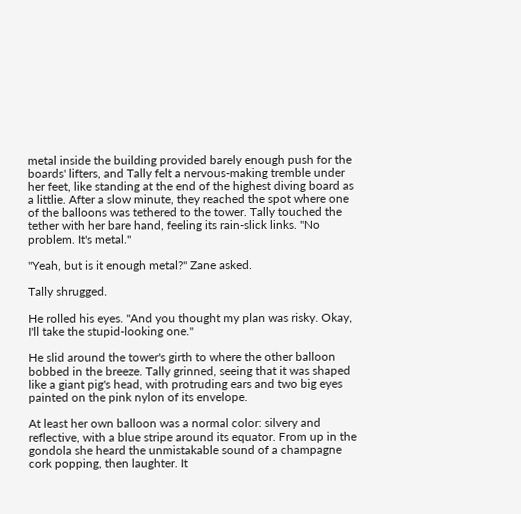metal inside the building provided barely enough push for the boards' lifters, and Tally felt a nervous-making tremble under her feet, like standing at the end of the highest diving board as a littlie. After a slow minute, they reached the spot where one of the balloons was tethered to the tower. Tally touched the tether with her bare hand, feeling its rain-slick links. "No problem. It's metal."

"Yeah, but is it enough metal?" Zane asked.

Tally shrugged.

He rolled his eyes. "And you thought my plan was risky. Okay, I'll take the stupid-looking one."

He slid around the tower's girth to where the other balloon bobbed in the breeze. Tally grinned, seeing that it was shaped like a giant pig's head, with protruding ears and two big eyes painted on the pink nylon of its envelope.

At least her own balloon was a normal color: silvery and reflective, with a blue stripe around its equator. From up in the gondola she heard the unmistakable sound of a champagne cork popping, then laughter. It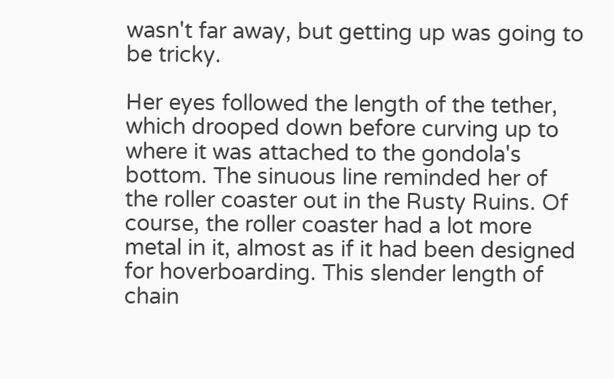wasn't far away, but getting up was going to be tricky.

Her eyes followed the length of the tether, which drooped down before curving up to where it was attached to the gondola's bottom. The sinuous line reminded her of the roller coaster out in the Rusty Ruins. Of course, the roller coaster had a lot more metal in it, almost as if it had been designed for hoverboarding. This slender length of chain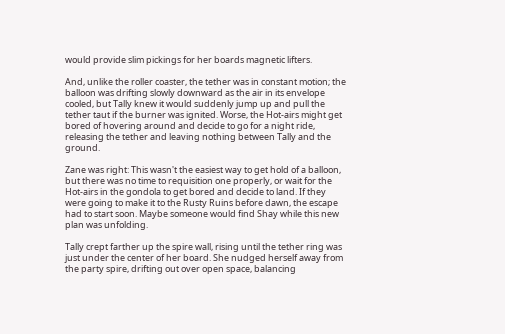would provide slim pickings for her boards magnetic lifters.

And, unlike the roller coaster, the tether was in constant motion; the balloon was drifting slowly downward as the air in its envelope cooled, but Tally knew it would suddenly jump up and pull the tether taut if the burner was ignited. Worse, the Hot-airs might get bored of hovering around and decide to go for a night ride, releasing the tether and leaving nothing between Tally and the ground.

Zane was right: This wasn't the easiest way to get hold of a balloon, but there was no time to requisition one properly, or wait for the Hot-airs in the gondola to get bored and decide to land. If they were going to make it to the Rusty Ruins before dawn, the escape had to start soon. Maybe someone would find Shay while this new plan was unfolding.

Tally crept farther up the spire wall, rising until the tether ring was just under the center of her board. She nudged herself away from the party spire, drifting out over open space, balancing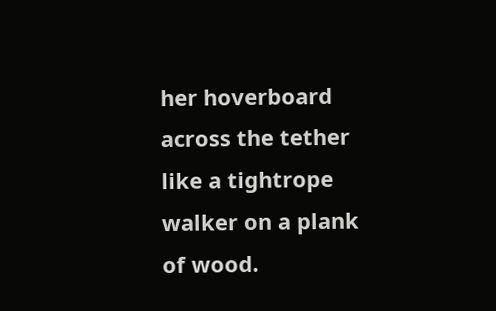her hoverboard across the tether like a tightrope walker on a plank of wood.